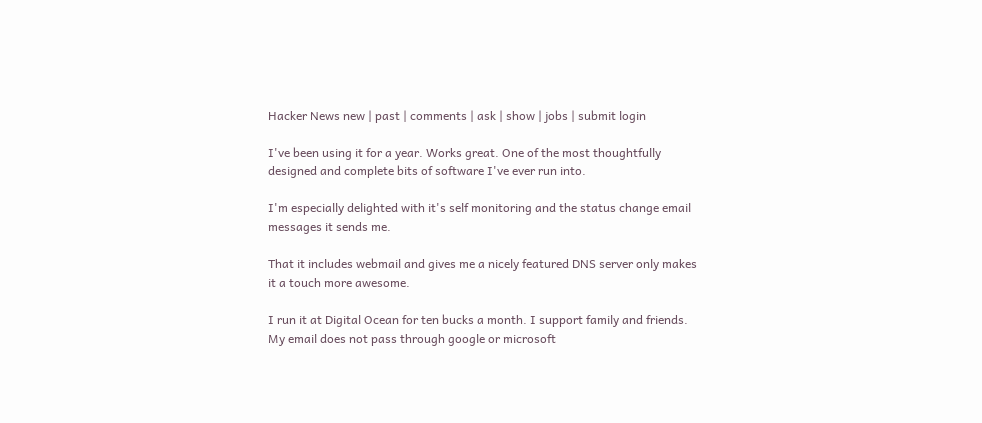Hacker News new | past | comments | ask | show | jobs | submit login

I've been using it for a year. Works great. One of the most thoughtfully designed and complete bits of software I've ever run into.

I'm especially delighted with it's self monitoring and the status change email messages it sends me.

That it includes webmail and gives me a nicely featured DNS server only makes it a touch more awesome.

I run it at Digital Ocean for ten bucks a month. I support family and friends. My email does not pass through google or microsoft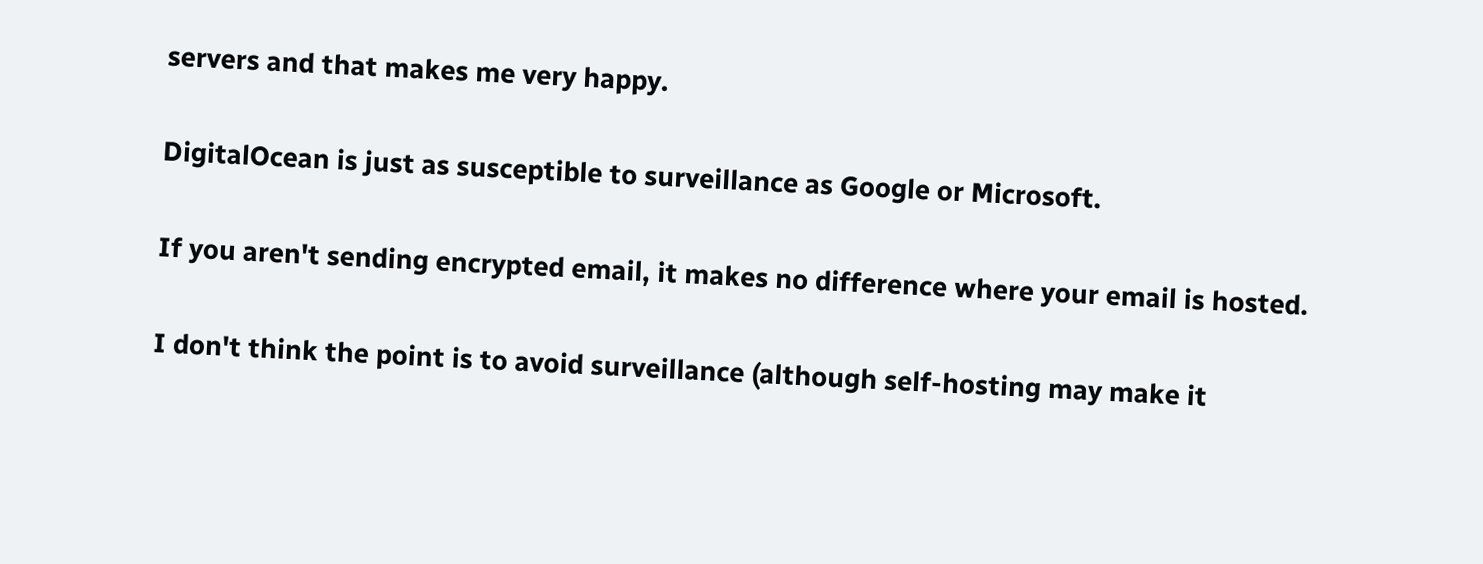servers and that makes me very happy.

DigitalOcean is just as susceptible to surveillance as Google or Microsoft.

If you aren't sending encrypted email, it makes no difference where your email is hosted.

I don't think the point is to avoid surveillance (although self-hosting may make it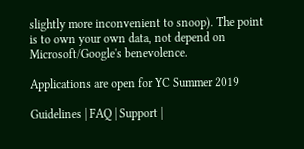slightly more inconvenient to snoop). The point is to own your own data, not depend on Microsoft/Google's benevolence.

Applications are open for YC Summer 2019

Guidelines | FAQ | Support |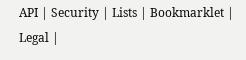API | Security | Lists | Bookmarklet | Legal |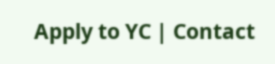Apply to YC | Contact